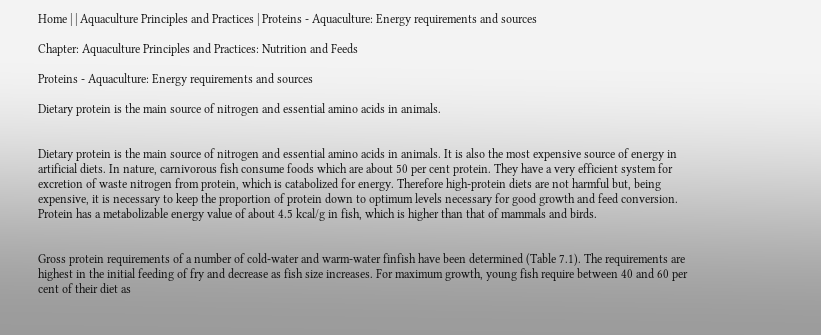Home | | Aquaculture Principles and Practices | Proteins - Aquaculture: Energy requirements and sources

Chapter: Aquaculture Principles and Practices: Nutrition and Feeds

Proteins - Aquaculture: Energy requirements and sources

Dietary protein is the main source of nitrogen and essential amino acids in animals.


Dietary protein is the main source of nitrogen and essential amino acids in animals. It is also the most expensive source of energy in artificial diets. In nature, carnivorous fish consume foods which are about 50 per cent protein. They have a very efficient system for excretion of waste nitrogen from protein, which is catabolized for energy. Therefore high-protein diets are not harmful but, being expensive, it is necessary to keep the proportion of protein down to optimum levels necessary for good growth and feed conversion. Protein has a metabolizable energy value of about 4.5 kcal/g in fish, which is higher than that of mammals and birds.


Gross protein requirements of a number of cold-water and warm-water finfish have been determined (Table 7.1). The requirements are highest in the initial feeding of fry and decrease as fish size increases. For maximum growth, young fish require between 40 and 60 per cent of their diet as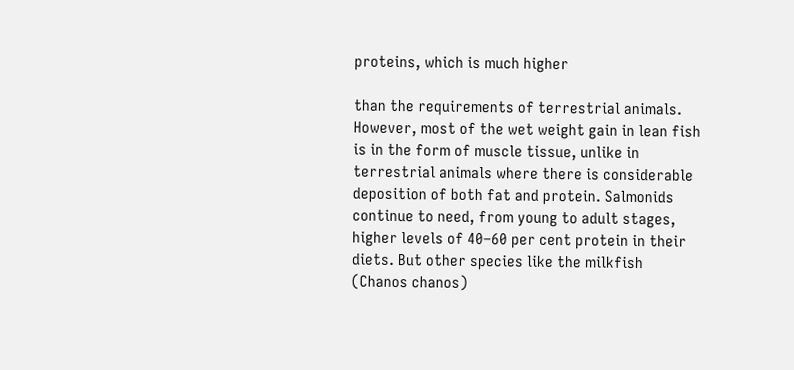proteins, which is much higher

than the requirements of terrestrial animals. However, most of the wet weight gain in lean fish is in the form of muscle tissue, unlike in terrestrial animals where there is considerable deposition of both fat and protein. Salmonids continue to need, from young to adult stages, higher levels of 40–60 per cent protein in their diets. But other species like the milkfish (Chanos chanos)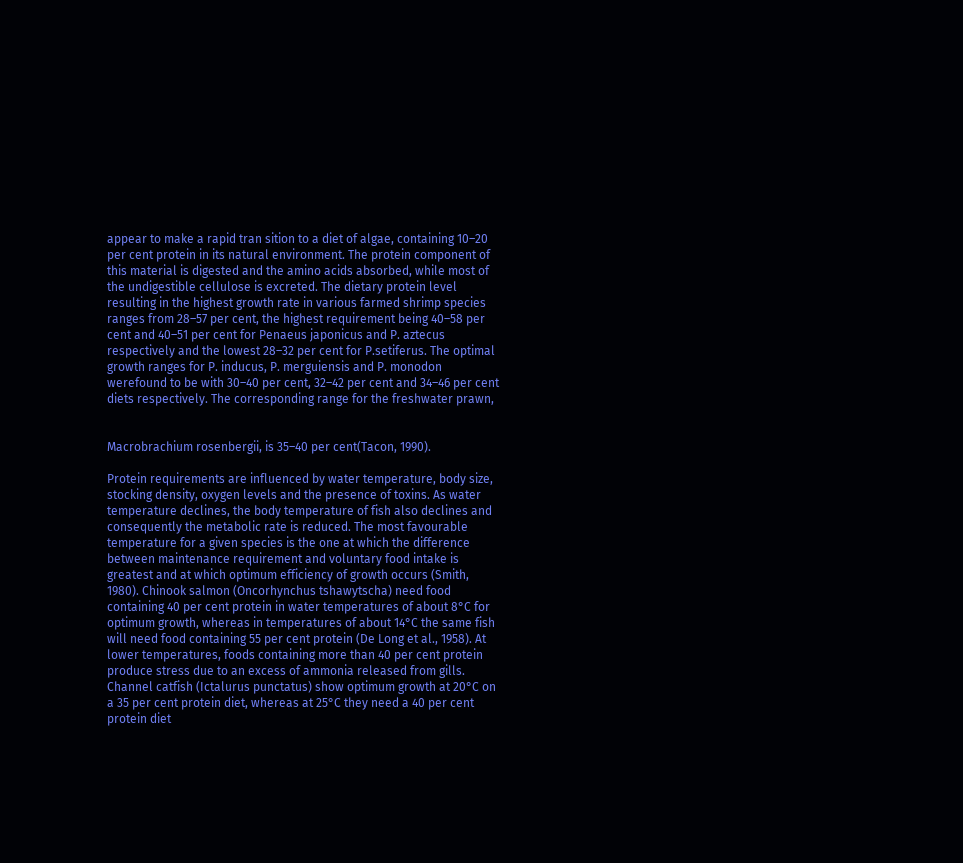appear to make a rapid tran sition to a diet of algae, containing 10–20 per cent protein in its natural environment. The protein component of this material is digested and the amino acids absorbed, while most of the undigestible cellulose is excreted. The dietary protein level resulting in the highest growth rate in various farmed shrimp species ranges from 28–57 per cent, the highest requirement being 40–58 per cent and 40–51 per cent for Penaeus japonicus and P. aztecus respectively and the lowest 28–32 per cent for P.setiferus. The optimal growth ranges for P. inducus, P. merguiensis and P. monodon werefound to be with 30–40 per cent, 32–42 per cent and 34–46 per cent diets respectively. The corresponding range for the freshwater prawn,


Macrobrachium rosenbergii, is 35–40 per cent(Tacon, 1990).

Protein requirements are influenced by water temperature, body size, stocking density, oxygen levels and the presence of toxins. As water temperature declines, the body temperature of fish also declines and consequently the metabolic rate is reduced. The most favourable temperature for a given species is the one at which the difference between maintenance requirement and voluntary food intake is greatest and at which optimum efficiency of growth occurs (Smith, 1980). Chinook salmon (Oncorhynchus tshawytscha) need food containing 40 per cent protein in water temperatures of about 8°C for optimum growth, whereas in temperatures of about 14°C the same fish will need food containing 55 per cent protein (De Long et al., 1958). At lower temperatures, foods containing more than 40 per cent protein produce stress due to an excess of ammonia released from gills. Channel catfish (Ictalurus punctatus) show optimum growth at 20°C on a 35 per cent protein diet, whereas at 25°C they need a 40 per cent protein diet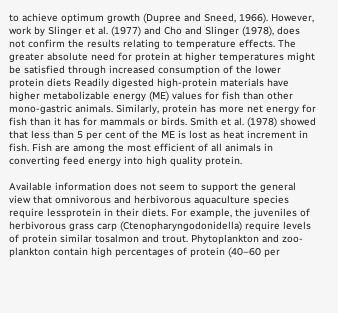to achieve optimum growth (Dupree and Sneed, 1966). However, work by Slinger et al. (1977) and Cho and Slinger (1978), does not confirm the results relating to temperature effects. The greater absolute need for protein at higher temperatures might be satisfied through increased consumption of the lower protein diets Readily digested high-protein materials have higher metabolizable energy (ME) values for fish than other mono-gastric animals. Similarly, protein has more net energy for fish than it has for mammals or birds. Smith et al. (1978) showed that less than 5 per cent of the ME is lost as heat increment in fish. Fish are among the most efficient of all animals in converting feed energy into high quality protein.

Available information does not seem to support the general view that omnivorous and herbivorous aquaculture species require lessprotein in their diets. For example, the juveniles of herbivorous grass carp (Ctenopharyngodonidella) require levels of protein similar tosalmon and trout. Phytoplankton and zoo-plankton contain high percentages of protein (40–60 per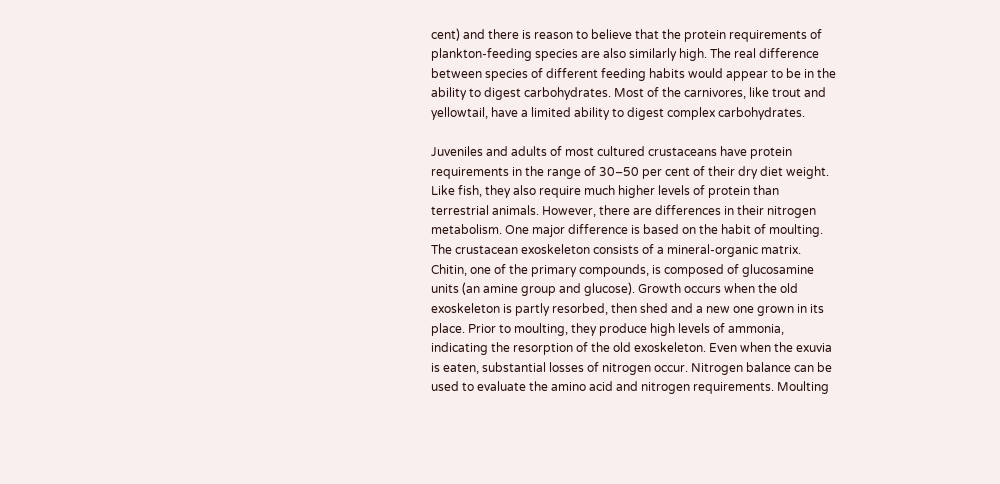cent) and there is reason to believe that the protein requirements of plankton-feeding species are also similarly high. The real difference between species of different feeding habits would appear to be in the ability to digest carbohydrates. Most of the carnivores, like trout and yellowtail, have a limited ability to digest complex carbohydrates.

Juveniles and adults of most cultured crustaceans have protein requirements in the range of 30–50 per cent of their dry diet weight. Like fish, they also require much higher levels of protein than terrestrial animals. However, there are differences in their nitrogen metabolism. One major difference is based on the habit of moulting. The crustacean exoskeleton consists of a mineral-organic matrix. Chitin, one of the primary compounds, is composed of glucosamine units (an amine group and glucose). Growth occurs when the old exoskeleton is partly resorbed, then shed and a new one grown in its place. Prior to moulting, they produce high levels of ammonia, indicating the resorption of the old exoskeleton. Even when the exuvia is eaten, substantial losses of nitrogen occur. Nitrogen balance can be used to evaluate the amino acid and nitrogen requirements. Moulting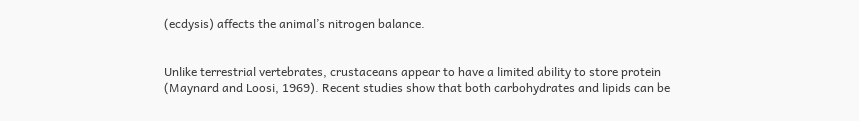(ecdysis) affects the animal’s nitrogen balance.


Unlike terrestrial vertebrates, crustaceans appear to have a limited ability to store protein (Maynard and Loosi, 1969). Recent studies show that both carbohydrates and lipids can be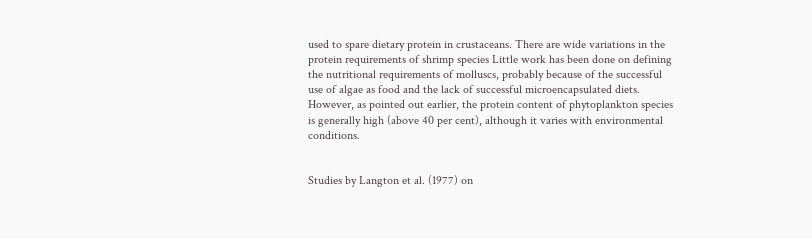used to spare dietary protein in crustaceans. There are wide variations in the protein requirements of shrimp species Little work has been done on defining the nutritional requirements of molluscs, probably because of the successful use of algae as food and the lack of successful microencapsulated diets. However, as pointed out earlier, the protein content of phytoplankton species is generally high (above 40 per cent), although it varies with environmental conditions.


Studies by Langton et al. (1977) on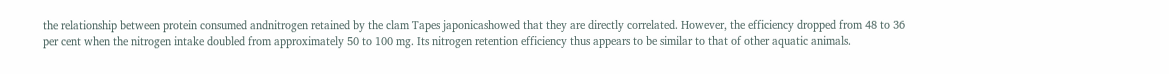the relationship between protein consumed andnitrogen retained by the clam Tapes japonicashowed that they are directly correlated. However, the efficiency dropped from 48 to 36 per cent when the nitrogen intake doubled from approximately 50 to 100 mg. Its nitrogen retention efficiency thus appears to be similar to that of other aquatic animals.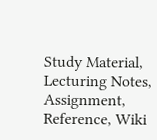Study Material, Lecturing Notes, Assignment, Reference, Wiki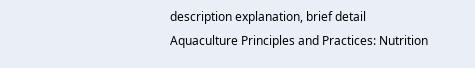description explanation, brief detail
Aquaculture Principles and Practices: Nutrition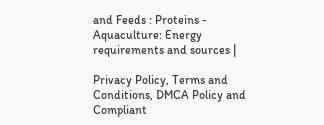and Feeds : Proteins - Aquaculture: Energy requirements and sources |

Privacy Policy, Terms and Conditions, DMCA Policy and Compliant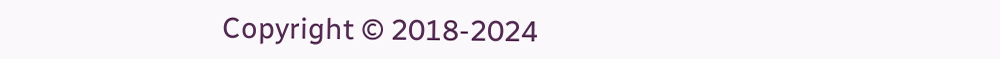Copyright © 2018-2024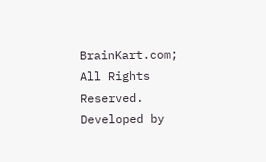BrainKart.com; All Rights Reserved. Developed by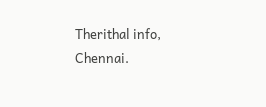Therithal info, Chennai.